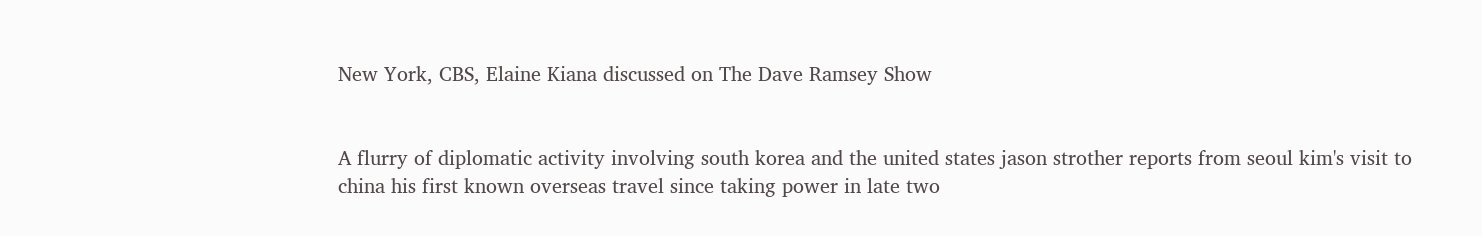New York, CBS, Elaine Kiana discussed on The Dave Ramsey Show


A flurry of diplomatic activity involving south korea and the united states jason strother reports from seoul kim's visit to china his first known overseas travel since taking power in late two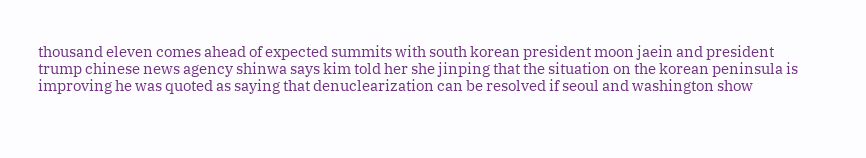thousand eleven comes ahead of expected summits with south korean president moon jaein and president trump chinese news agency shinwa says kim told her she jinping that the situation on the korean peninsula is improving he was quoted as saying that denuclearization can be resolved if seoul and washington show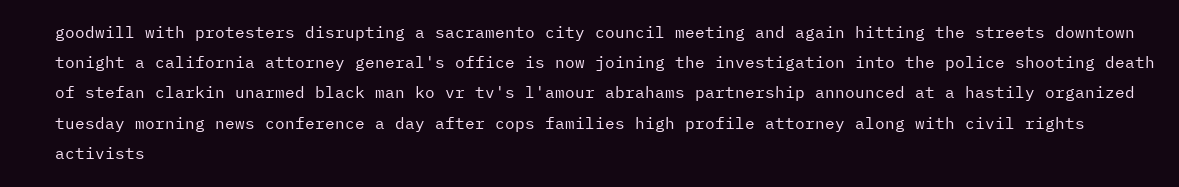goodwill with protesters disrupting a sacramento city council meeting and again hitting the streets downtown tonight a california attorney general's office is now joining the investigation into the police shooting death of stefan clarkin unarmed black man ko vr tv's l'amour abrahams partnership announced at a hastily organized tuesday morning news conference a day after cops families high profile attorney along with civil rights activists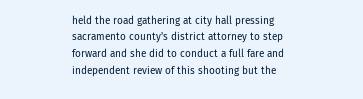held the road gathering at city hall pressing sacramento county's district attorney to step forward and she did to conduct a full fare and independent review of this shooting but the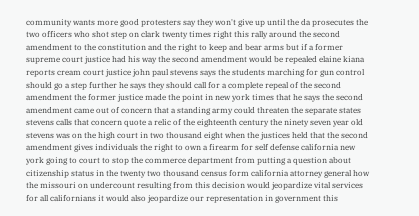community wants more good protesters say they won't give up until the da prosecutes the two officers who shot step on clark twenty times right this rally around the second amendment to the constitution and the right to keep and bear arms but if a former supreme court justice had his way the second amendment would be repealed elaine kiana reports cream court justice john paul stevens says the students marching for gun control should go a step further he says they should call for a complete repeal of the second amendment the former justice made the point in new york times that he says the second amendment came out of concern that a standing army could threaten the separate states stevens calls that concern quote a relic of the eighteenth century the ninety seven year old stevens was on the high court in two thousand eight when the justices held that the second amendment gives individuals the right to own a firearm for self defense california new york going to court to stop the commerce department from putting a question about citizenship status in the twenty two thousand census form california attorney general how the missouri on undercount resulting from this decision would jeopardize vital services for all californians it would also jeopardize our representation in government this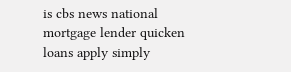is cbs news national mortgage lender quicken loans apply simply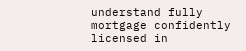understand fully mortgage confidently licensed in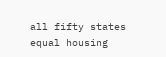all fifty states equal housing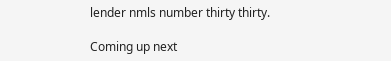lender nmls number thirty thirty.

Coming up next